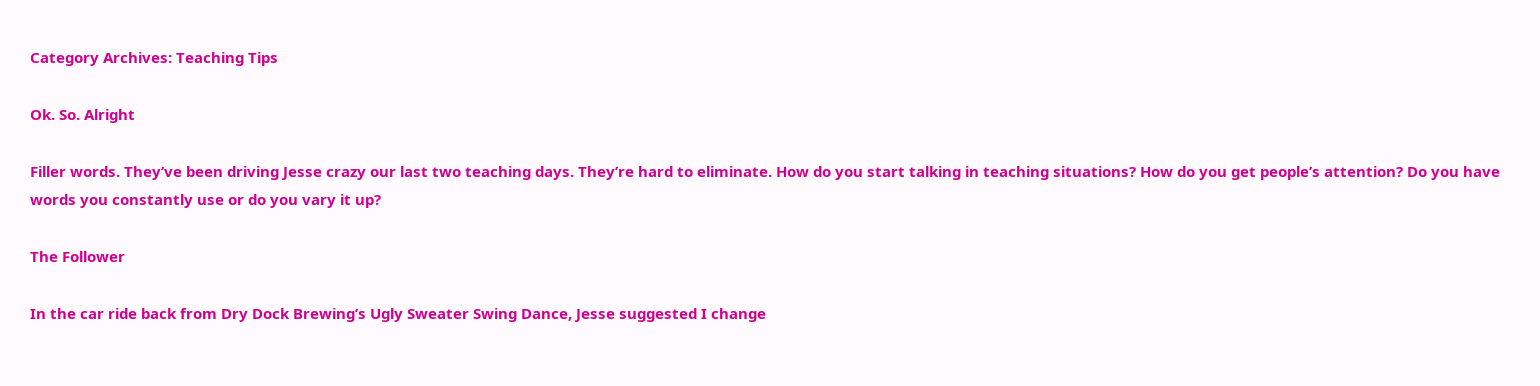Category Archives: Teaching Tips

Ok. So. Alright

Filler words. They’ve been driving Jesse crazy our last two teaching days. They’re hard to eliminate. How do you start talking in teaching situations? How do you get people’s attention? Do you have words you constantly use or do you vary it up?

The Follower

In the car ride back from Dry Dock Brewing’s Ugly Sweater Swing Dance, Jesse suggested I change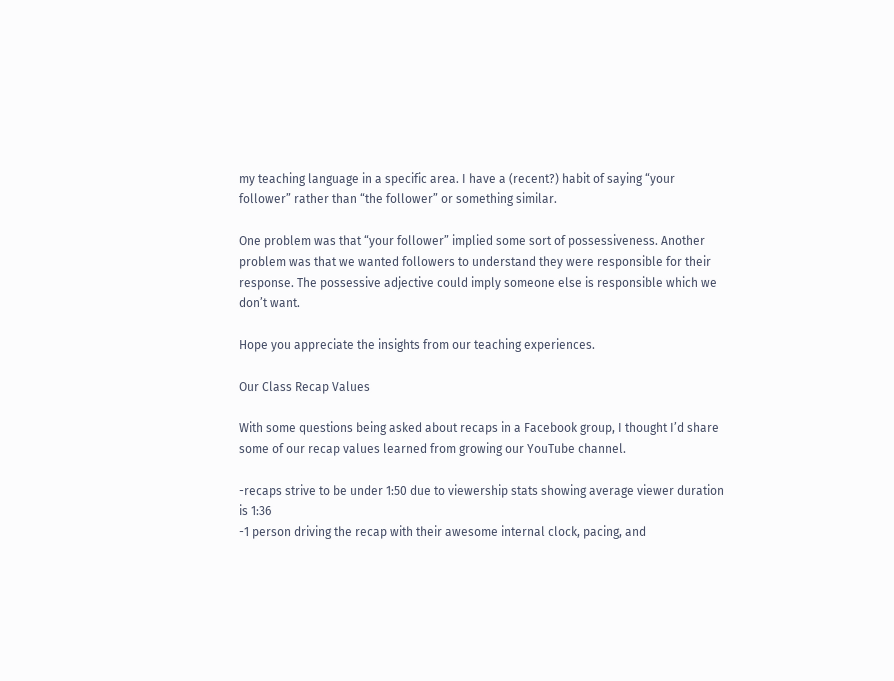my teaching language in a specific area. I have a (recent?) habit of saying “your follower” rather than “the follower” or something similar.

One problem was that “your follower” implied some sort of possessiveness. Another problem was that we wanted followers to understand they were responsible for their response. The possessive adjective could imply someone else is responsible which we don’t want.

Hope you appreciate the insights from our teaching experiences.

Our Class Recap Values

With some questions being asked about recaps in a Facebook group, I thought I’d share some of our recap values learned from growing our YouTube channel.

-recaps strive to be under 1:50 due to viewership stats showing average viewer duration is 1:36
-1 person driving the recap with their awesome internal clock, pacing, and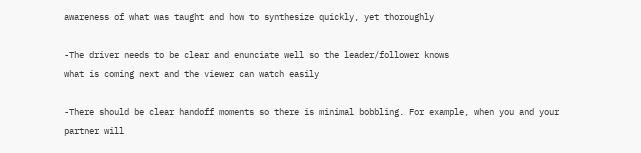awareness of what was taught and how to synthesize quickly, yet thoroughly

-The driver needs to be clear and enunciate well so the leader/follower knows
what is coming next and the viewer can watch easily

-There should be clear handoff moments so there is minimal bobbling. For example, when you and your partner will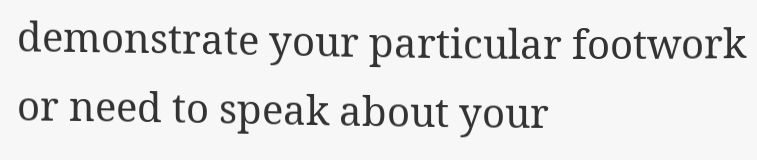demonstrate your particular footwork or need to speak about your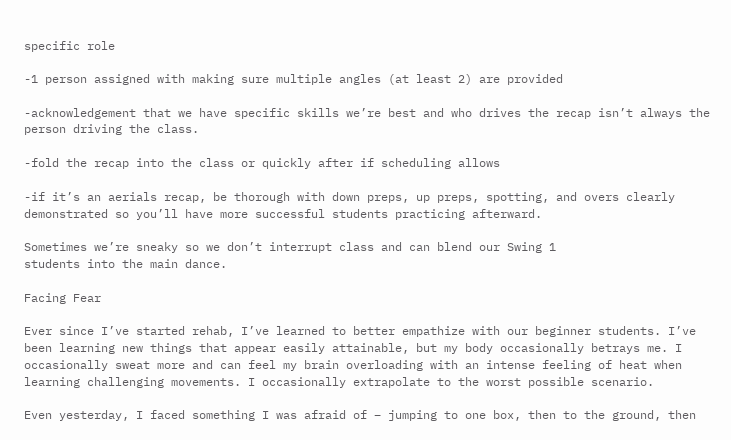specific role

-1 person assigned with making sure multiple angles (at least 2) are provided

-acknowledgement that we have specific skills we’re best and who drives the recap isn’t always the person driving the class.

-fold the recap into the class or quickly after if scheduling allows

-if it’s an aerials recap, be thorough with down preps, up preps, spotting, and overs clearly demonstrated so you’ll have more successful students practicing afterward.

Sometimes we’re sneaky so we don’t interrupt class and can blend our Swing 1
students into the main dance.

Facing Fear

Ever since I’ve started rehab, I’ve learned to better empathize with our beginner students. I’ve been learning new things that appear easily attainable, but my body occasionally betrays me. I occasionally sweat more and can feel my brain overloading with an intense feeling of heat when learning challenging movements. I occasionally extrapolate to the worst possible scenario.

Even yesterday, I faced something I was afraid of – jumping to one box, then to the ground, then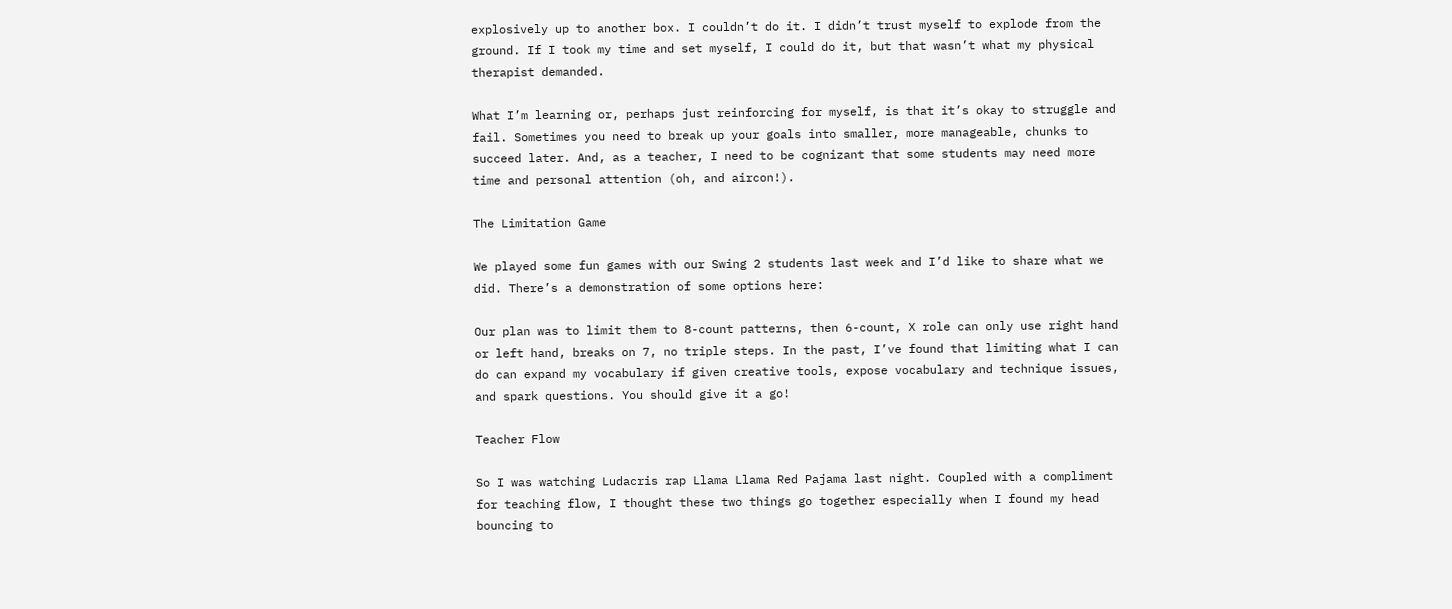explosively up to another box. I couldn’t do it. I didn’t trust myself to explode from the ground. If I took my time and set myself, I could do it, but that wasn’t what my physical therapist demanded.

What I’m learning or, perhaps just reinforcing for myself, is that it’s okay to struggle and fail. Sometimes you need to break up your goals into smaller, more manageable, chunks to succeed later. And, as a teacher, I need to be cognizant that some students may need more time and personal attention (oh, and aircon!).

The Limitation Game

We played some fun games with our Swing 2 students last week and I’d like to share what we did. There’s a demonstration of some options here:

Our plan was to limit them to 8-count patterns, then 6-count, X role can only use right hand or left hand, breaks on 7, no triple steps. In the past, I’ve found that limiting what I can do can expand my vocabulary if given creative tools, expose vocabulary and technique issues, and spark questions. You should give it a go!

Teacher Flow

So I was watching Ludacris rap Llama Llama Red Pajama last night. Coupled with a compliment for teaching flow, I thought these two things go together especially when I found my head bouncing to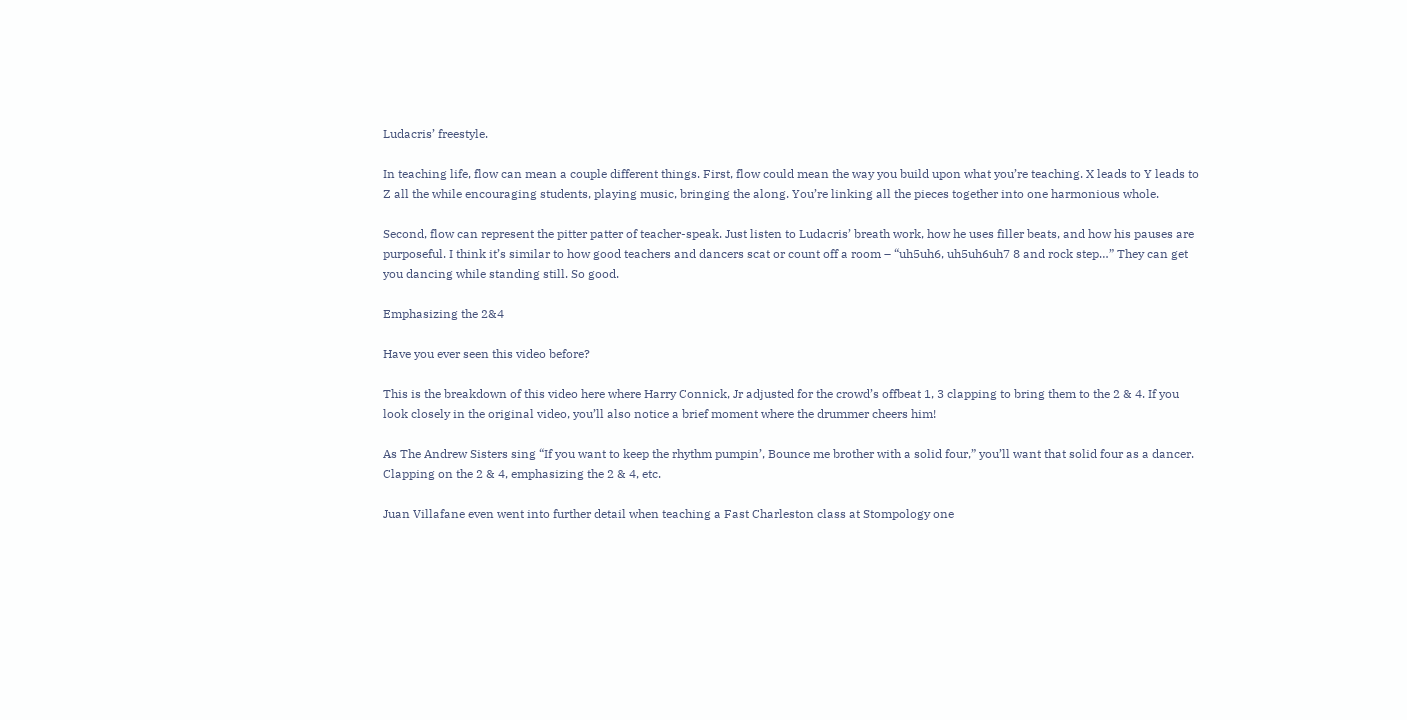Ludacris’ freestyle.

In teaching life, flow can mean a couple different things. First, flow could mean the way you build upon what you’re teaching. X leads to Y leads to Z all the while encouraging students, playing music, bringing the along. You’re linking all the pieces together into one harmonious whole.

Second, flow can represent the pitter patter of teacher-speak. Just listen to Ludacris’ breath work, how he uses filler beats, and how his pauses are purposeful. I think it’s similar to how good teachers and dancers scat or count off a room – “uh5uh6, uh5uh6uh7 8 and rock step…” They can get you dancing while standing still. So good.

Emphasizing the 2&4

Have you ever seen this video before?

This is the breakdown of this video here where Harry Connick, Jr adjusted for the crowd’s offbeat 1, 3 clapping to bring them to the 2 & 4. If you look closely in the original video, you’ll also notice a brief moment where the drummer cheers him!

As The Andrew Sisters sing “If you want to keep the rhythm pumpin’, Bounce me brother with a solid four,” you’ll want that solid four as a dancer. Clapping on the 2 & 4, emphasizing the 2 & 4, etc.

Juan Villafane even went into further detail when teaching a Fast Charleston class at Stompology one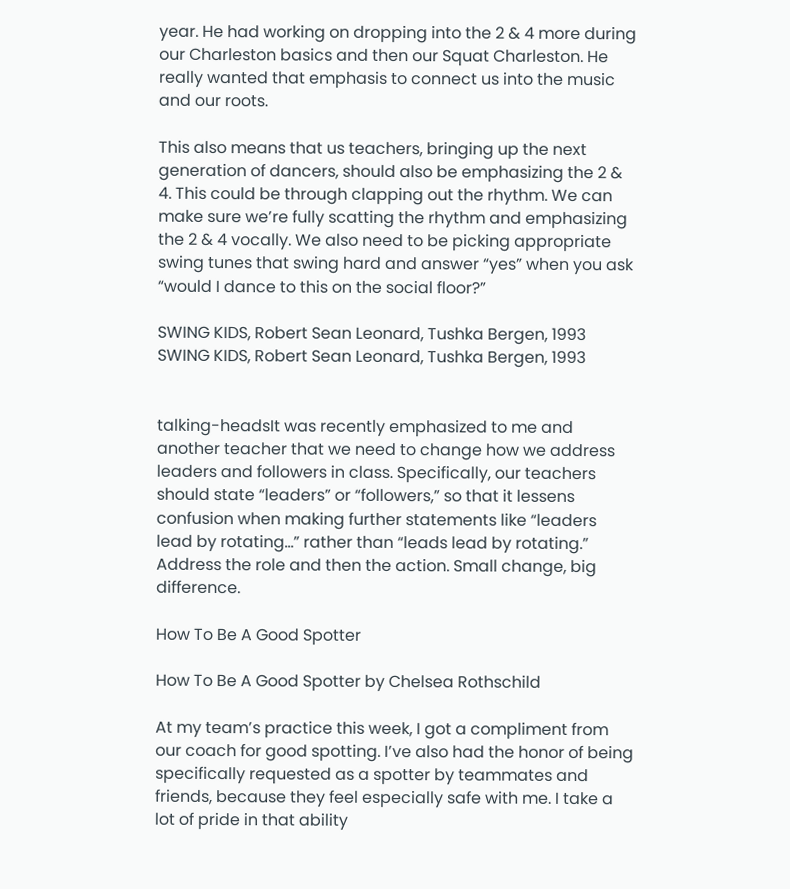year. He had working on dropping into the 2 & 4 more during our Charleston basics and then our Squat Charleston. He really wanted that emphasis to connect us into the music and our roots.

This also means that us teachers, bringing up the next generation of dancers, should also be emphasizing the 2 & 4. This could be through clapping out the rhythm. We can make sure we’re fully scatting the rhythm and emphasizing the 2 & 4 vocally. We also need to be picking appropriate swing tunes that swing hard and answer “yes” when you ask “would I dance to this on the social floor?”

SWING KIDS, Robert Sean Leonard, Tushka Bergen, 1993
SWING KIDS, Robert Sean Leonard, Tushka Bergen, 1993


talking-headsIt was recently emphasized to me and another teacher that we need to change how we address leaders and followers in class. Specifically, our teachers should state “leaders” or “followers,” so that it lessens confusion when making further statements like “leaders lead by rotating…” rather than “leads lead by rotating.” Address the role and then the action. Small change, big difference.

How To Be A Good Spotter

How To Be A Good Spotter by Chelsea Rothschild

At my team’s practice this week, I got a compliment from our coach for good spotting. I’ve also had the honor of being specifically requested as a spotter by teammates and friends, because they feel especially safe with me. I take a lot of pride in that ability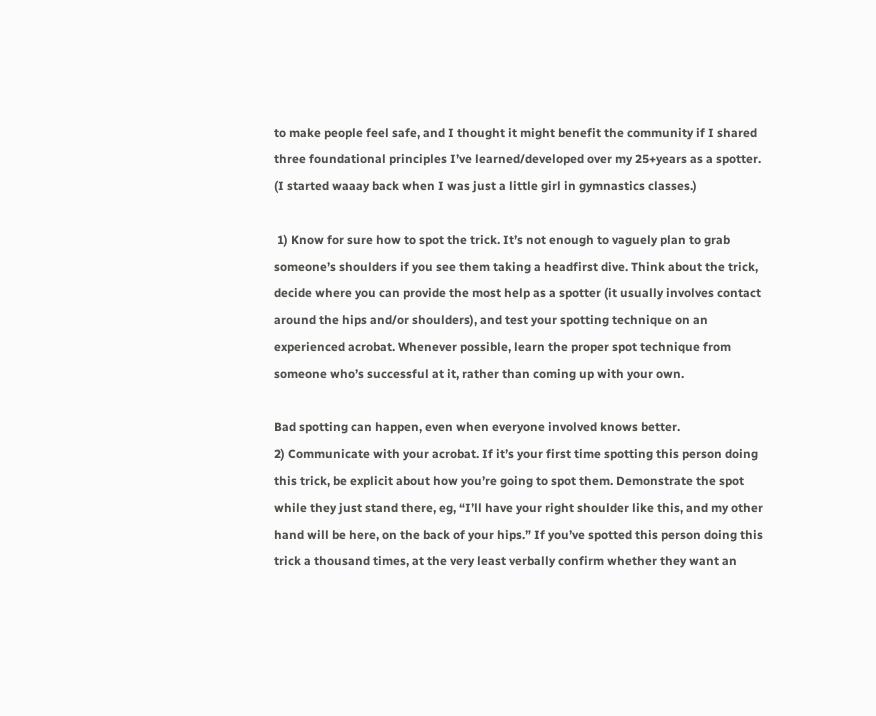to make people feel safe, and I thought it might benefit the community if I shared three foundational principles I’ve learned/developed over my 25+years as a spotter. (I started waaay back when I was just a little girl in gymnastics classes.)

 1) Know for sure how to spot the trick. It’s not enough to vaguely plan to grab someone’s shoulders if you see them taking a headfirst dive. Think about the trick, decide where you can provide the most help as a spotter (it usually involves contact around the hips and/or shoulders), and test your spotting technique on an experienced acrobat. Whenever possible, learn the proper spot technique from someone who’s successful at it, rather than coming up with your own.

Bad spotting can happen, even when everyone involved knows better.
2) Communicate with your acrobat. If it’s your first time spotting this person doing this trick, be explicit about how you’re going to spot them. Demonstrate the spot while they just stand there, eg, “I’ll have your right shoulder like this, and my other hand will be here, on the back of your hips.” If you’ve spotted this person doing this trick a thousand times, at the very least verbally confirm whether they want an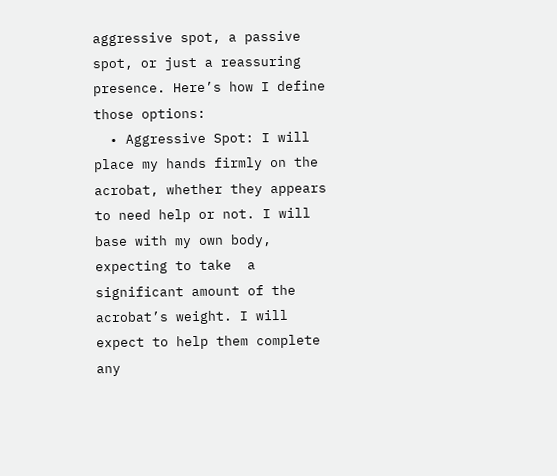aggressive spot, a passive spot, or just a reassuring presence. Here’s how I define those options:
  • Aggressive Spot: I will place my hands firmly on the acrobat, whether they appears to need help or not. I will base with my own body, expecting to take  a significant amount of the acrobat’s weight. I will expect to help them complete any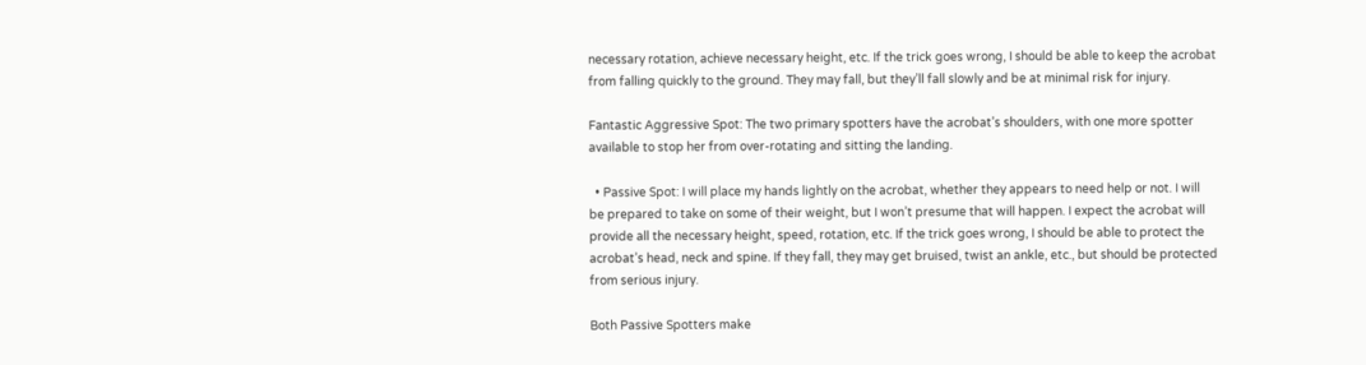necessary rotation, achieve necessary height, etc. If the trick goes wrong, I should be able to keep the acrobat from falling quickly to the ground. They may fall, but they’ll fall slowly and be at minimal risk for injury.

Fantastic Aggressive Spot: The two primary spotters have the acrobat’s shoulders, with one more spotter available to stop her from over-rotating and sitting the landing.

  • Passive Spot: I will place my hands lightly on the acrobat, whether they appears to need help or not. I will be prepared to take on some of their weight, but I won’t presume that will happen. I expect the acrobat will provide all the necessary height, speed, rotation, etc. If the trick goes wrong, I should be able to protect the acrobat’s head, neck and spine. If they fall, they may get bruised, twist an ankle, etc., but should be protected from serious injury.

Both Passive Spotters make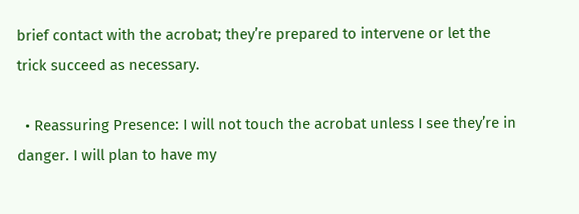brief contact with the acrobat; they’re prepared to intervene or let the trick succeed as necessary.

  • Reassuring Presence: I will not touch the acrobat unless I see they’re in danger. I will plan to have my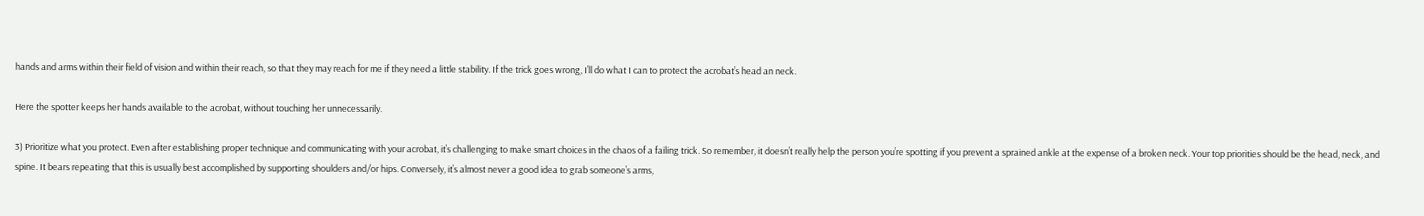hands and arms within their field of vision and within their reach, so that they may reach for me if they need a little stability. If the trick goes wrong, I’ll do what I can to protect the acrobat’s head an neck.

Here the spotter keeps her hands available to the acrobat, without touching her unnecessarily.

3) Prioritize what you protect. Even after establishing proper technique and communicating with your acrobat, it’s challenging to make smart choices in the chaos of a failing trick. So remember, it doesn’t really help the person you’re spotting if you prevent a sprained ankle at the expense of a broken neck. Your top priorities should be the head, neck, and spine. It bears repeating that this is usually best accomplished by supporting shoulders and/or hips. Conversely, it’s almost never a good idea to grab someone’s arms,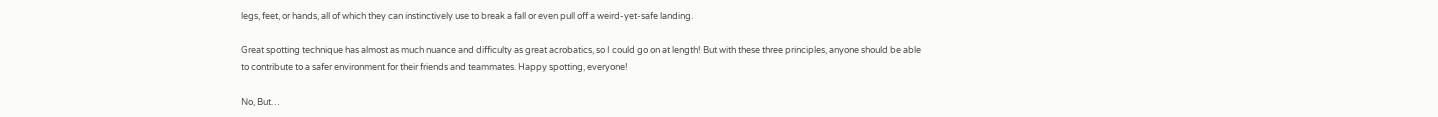legs, feet, or hands, all of which they can instinctively use to break a fall or even pull off a weird-yet-safe landing.

Great spotting technique has almost as much nuance and difficulty as great acrobatics, so I could go on at length! But with these three principles, anyone should be able to contribute to a safer environment for their friends and teammates. Happy spotting, everyone!

No, But…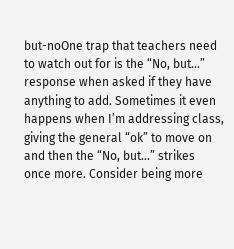but-noOne trap that teachers need to watch out for is the “No, but…” response when asked if they have anything to add. Sometimes it even happens when I’m addressing class, giving the general “ok” to move on and then the “No, but…” strikes once more. Consider being more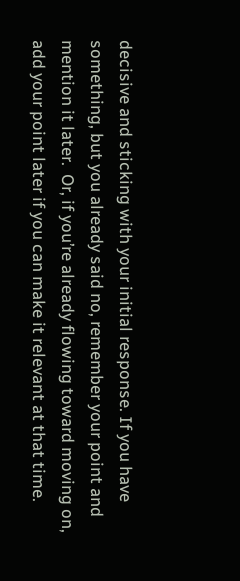decisive and sticking with your initial response. If you have something, but you already said no, remember your point and mention it later.  Or, if you’re already flowing toward moving on, add your point later if you can make it relevant at that time.